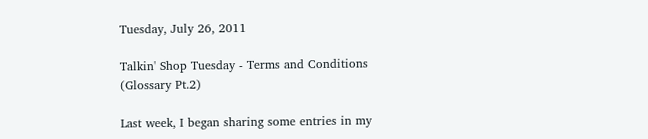Tuesday, July 26, 2011

Talkin' Shop Tuesday - Terms and Conditions (Glossary Pt.2)

Last week, I began sharing some entries in my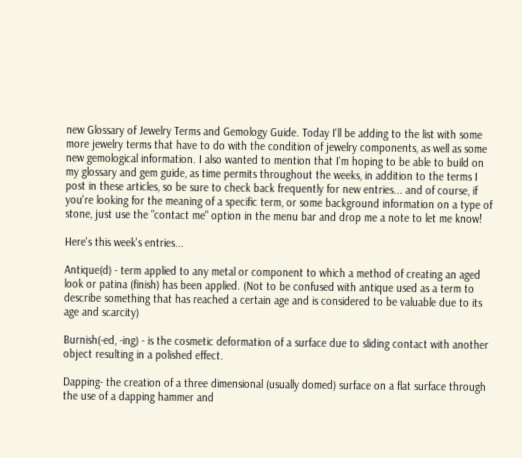new Glossary of Jewelry Terms and Gemology Guide. Today I'll be adding to the list with some more jewelry terms that have to do with the condition of jewelry components, as well as some new gemological information. I also wanted to mention that I'm hoping to be able to build on my glossary and gem guide, as time permits throughout the weeks, in addition to the terms I post in these articles, so be sure to check back frequently for new entries... and of course, if you're looking for the meaning of a specific term, or some background information on a type of stone, just use the "contact me" option in the menu bar and drop me a note to let me know!

Here's this week's entries...

Antique(d) - term applied to any metal or component to which a method of creating an aged look or patina (finish) has been applied. (Not to be confused with antique used as a term to describe something that has reached a certain age and is considered to be valuable due to its age and scarcity)

Burnish(-ed, -ing) - is the cosmetic deformation of a surface due to sliding contact with another object resulting in a polished effect.

Dapping- the creation of a three dimensional (usually domed) surface on a flat surface through the use of a dapping hammer and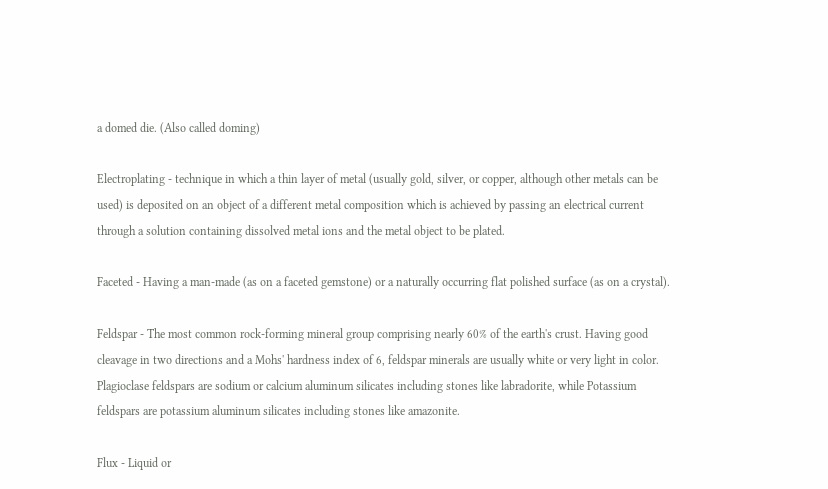a domed die. (Also called doming)

Electroplating - technique in which a thin layer of metal (usually gold, silver, or copper, although other metals can be used) is deposited on an object of a different metal composition which is achieved by passing an electrical current through a solution containing dissolved metal ions and the metal object to be plated.

Faceted - Having a man-made (as on a faceted gemstone) or a naturally occurring flat polished surface (as on a crystal).

Feldspar - The most common rock-forming mineral group comprising nearly 60% of the earth's crust. Having good cleavage in two directions and a Mohs' hardness index of 6, feldspar minerals are usually white or very light in color. Plagioclase feldspars are sodium or calcium aluminum silicates including stones like labradorite, while Potassium feldspars are potassium aluminum silicates including stones like amazonite.

Flux - Liquid or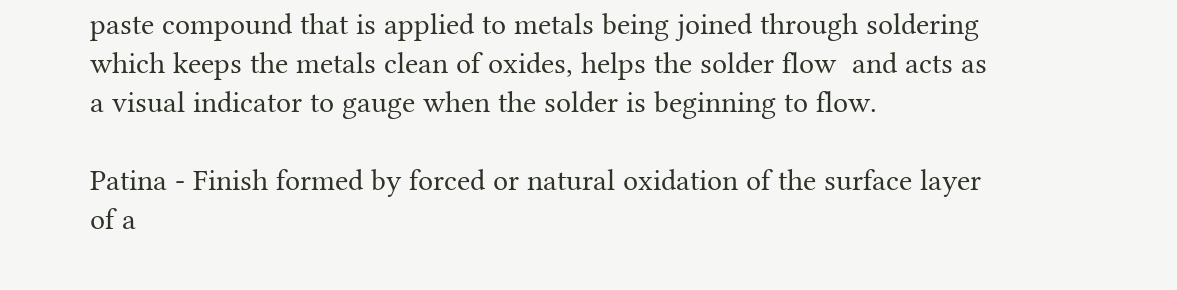paste compound that is applied to metals being joined through soldering which keeps the metals clean of oxides, helps the solder flow  and acts as a visual indicator to gauge when the solder is beginning to flow.

Patina - Finish formed by forced or natural oxidation of the surface layer of a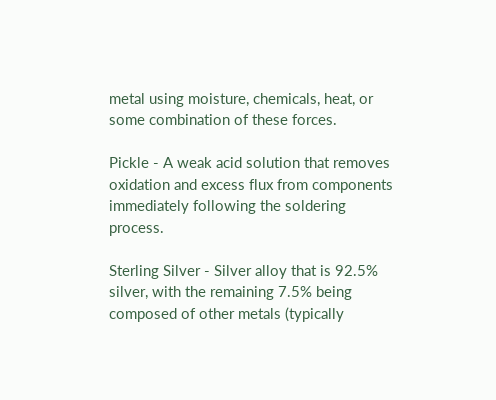metal using moisture, chemicals, heat, or some combination of these forces.

Pickle - A weak acid solution that removes oxidation and excess flux from components immediately following the soldering process.

Sterling Silver - Silver alloy that is 92.5% silver, with the remaining 7.5% being composed of other metals (typically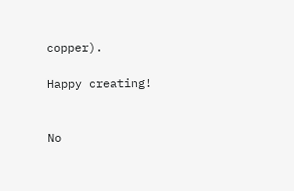copper).

Happy creating!


No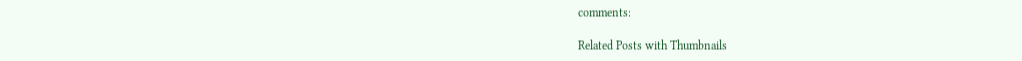comments:

Related Posts with Thumbnails